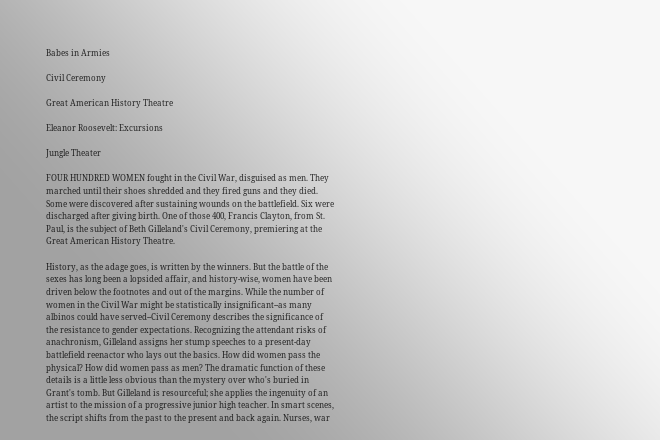Babes in Armies

Civil Ceremony

Great American History Theatre

Eleanor Roosevelt: Excursions

Jungle Theater

FOUR HUNDRED WOMEN fought in the Civil War, disguised as men. They marched until their shoes shredded and they fired guns and they died. Some were discovered after sustaining wounds on the battlefield. Six were discharged after giving birth. One of those 400, Francis Clayton, from St. Paul, is the subject of Beth Gilleland's Civil Ceremony, premiering at the Great American History Theatre.

History, as the adage goes, is written by the winners. But the battle of the sexes has long been a lopsided affair, and history-wise, women have been driven below the footnotes and out of the margins. While the number of women in the Civil War might be statistically insignificant--as many albinos could have served--Civil Ceremony describes the significance of the resistance to gender expectations. Recognizing the attendant risks of anachronism, Gilleland assigns her stump speeches to a present-day battlefield reenactor who lays out the basics. How did women pass the physical? How did women pass as men? The dramatic function of these details is a little less obvious than the mystery over who's buried in Grant's tomb. But Gilleland is resourceful; she applies the ingenuity of an artist to the mission of a progressive junior high teacher. In smart scenes, the script shifts from the past to the present and back again. Nurses, war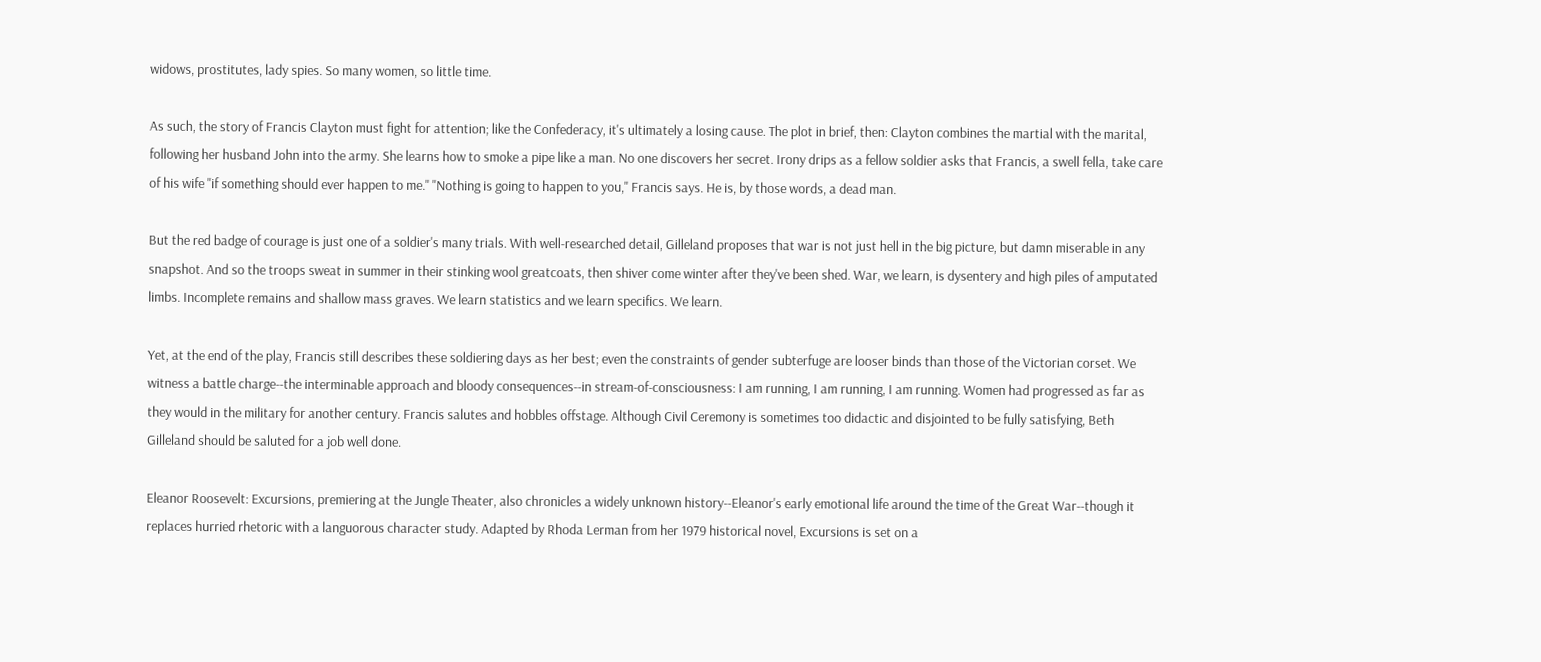widows, prostitutes, lady spies. So many women, so little time.

As such, the story of Francis Clayton must fight for attention; like the Confederacy, it's ultimately a losing cause. The plot in brief, then: Clayton combines the martial with the marital, following her husband John into the army. She learns how to smoke a pipe like a man. No one discovers her secret. Irony drips as a fellow soldier asks that Francis, a swell fella, take care of his wife "if something should ever happen to me." "Nothing is going to happen to you," Francis says. He is, by those words, a dead man.

But the red badge of courage is just one of a soldier's many trials. With well-researched detail, Gilleland proposes that war is not just hell in the big picture, but damn miserable in any snapshot. And so the troops sweat in summer in their stinking wool greatcoats, then shiver come winter after they've been shed. War, we learn, is dysentery and high piles of amputated limbs. Incomplete remains and shallow mass graves. We learn statistics and we learn specifics. We learn.

Yet, at the end of the play, Francis still describes these soldiering days as her best; even the constraints of gender subterfuge are looser binds than those of the Victorian corset. We witness a battle charge--the interminable approach and bloody consequences--in stream-of-consciousness: I am running, I am running, I am running. Women had progressed as far as they would in the military for another century. Francis salutes and hobbles offstage. Although Civil Ceremony is sometimes too didactic and disjointed to be fully satisfying, Beth Gilleland should be saluted for a job well done.

Eleanor Roosevelt: Excursions, premiering at the Jungle Theater, also chronicles a widely unknown history--Eleanor's early emotional life around the time of the Great War--though it replaces hurried rhetoric with a languorous character study. Adapted by Rhoda Lerman from her 1979 historical novel, Excursions is set on a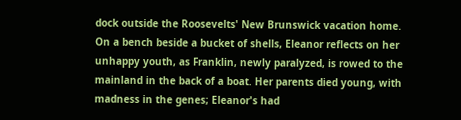dock outside the Roosevelts' New Brunswick vacation home. On a bench beside a bucket of shells, Eleanor reflects on her unhappy youth, as Franklin, newly paralyzed, is rowed to the mainland in the back of a boat. Her parents died young, with madness in the genes; Eleanor's had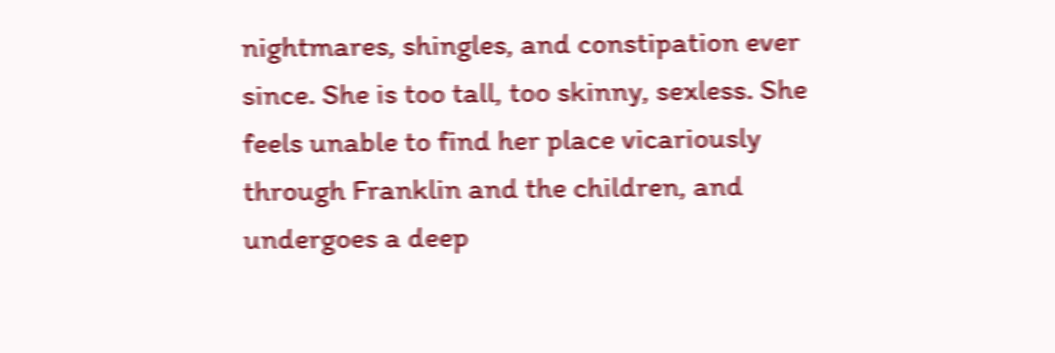nightmares, shingles, and constipation ever since. She is too tall, too skinny, sexless. She feels unable to find her place vicariously through Franklin and the children, and undergoes a deep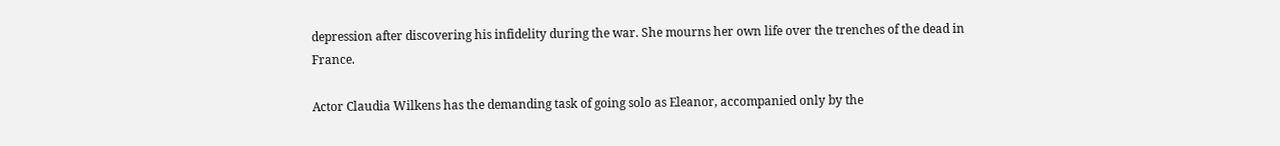depression after discovering his infidelity during the war. She mourns her own life over the trenches of the dead in France.

Actor Claudia Wilkens has the demanding task of going solo as Eleanor, accompanied only by the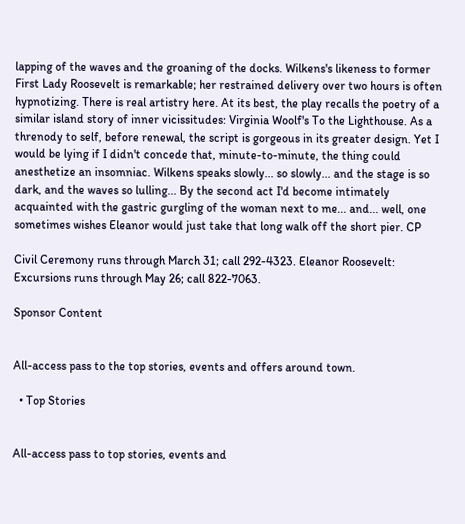lapping of the waves and the groaning of the docks. Wilkens's likeness to former First Lady Roosevelt is remarkable; her restrained delivery over two hours is often hypnotizing. There is real artistry here. At its best, the play recalls the poetry of a similar island story of inner vicissitudes: Virginia Woolf's To the Lighthouse. As a threnody to self, before renewal, the script is gorgeous in its greater design. Yet I would be lying if I didn't concede that, minute-to-minute, the thing could anesthetize an insomniac. Wilkens speaks slowly... so slowly... and the stage is so dark, and the waves so lulling... By the second act I'd become intimately acquainted with the gastric gurgling of the woman next to me... and... well, one sometimes wishes Eleanor would just take that long walk off the short pier. CP

Civil Ceremony runs through March 31; call 292-4323. Eleanor Roosevelt: Excursions runs through May 26; call 822-7063.

Sponsor Content


All-access pass to the top stories, events and offers around town.

  • Top Stories


All-access pass to top stories, events and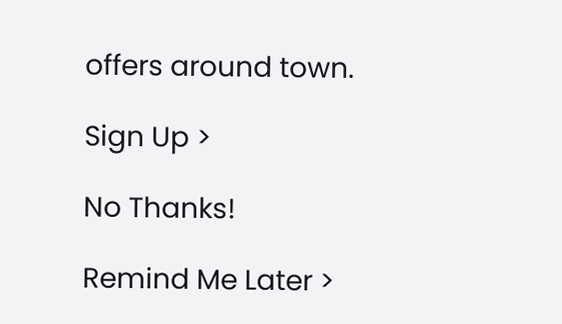offers around town.

Sign Up >

No Thanks!

Remind Me Later >